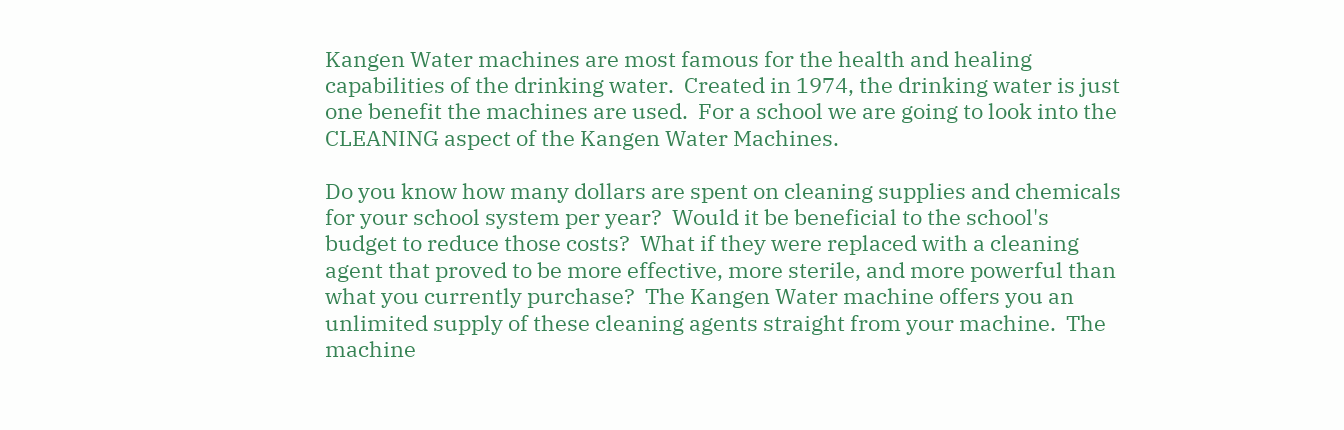Kangen Water machines are most famous for the health and healing capabilities of the drinking water.  Created in 1974, the drinking water is just one benefit the machines are used.  For a school we are going to look into the CLEANING aspect of the Kangen Water Machines.

Do you know how many dollars are spent on cleaning supplies and chemicals for your school system per year?  Would it be beneficial to the school's budget to reduce those costs?  What if they were replaced with a cleaning agent that proved to be more effective, more sterile, and more powerful than what you currently purchase?  The Kangen Water machine offers you an unlimited supply of these cleaning agents straight from your machine.  The machine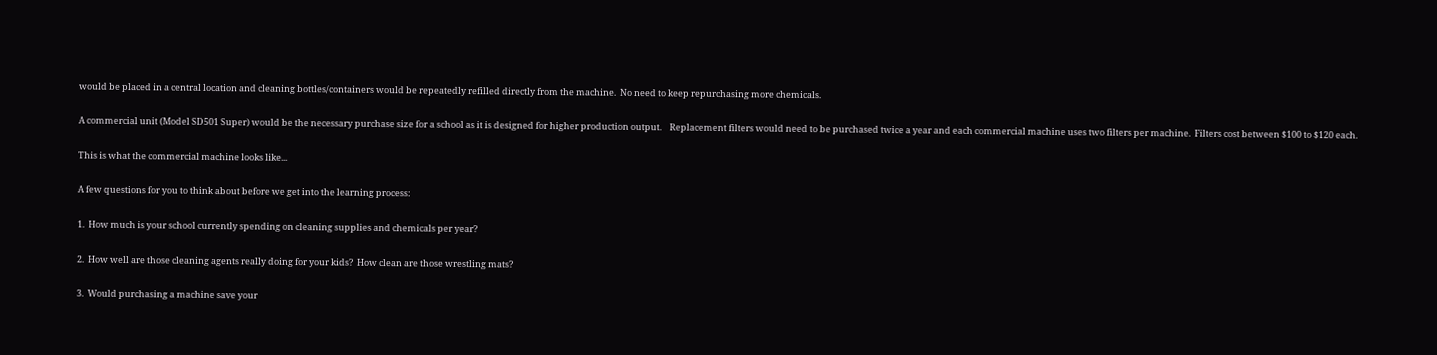would be placed in a central location and cleaning bottles/containers would be repeatedly refilled directly from the machine.  No need to keep repurchasing more chemicals.

A commercial unit (Model SD501 Super) would be the necessary purchase size for a school as it is designed for higher production output.    Replacement filters would need to be purchased twice a year and each commercial machine uses two filters per machine.  Filters cost between $100 to $120 each.

This is what the commercial machine looks like...

A few questions for you to think about before we get into the learning process:

1.  How much is your school currently spending on cleaning supplies and chemicals per year?

2.  How well are those cleaning agents really doing for your kids?  How clean are those wrestling mats?

3.  Would purchasing a machine save your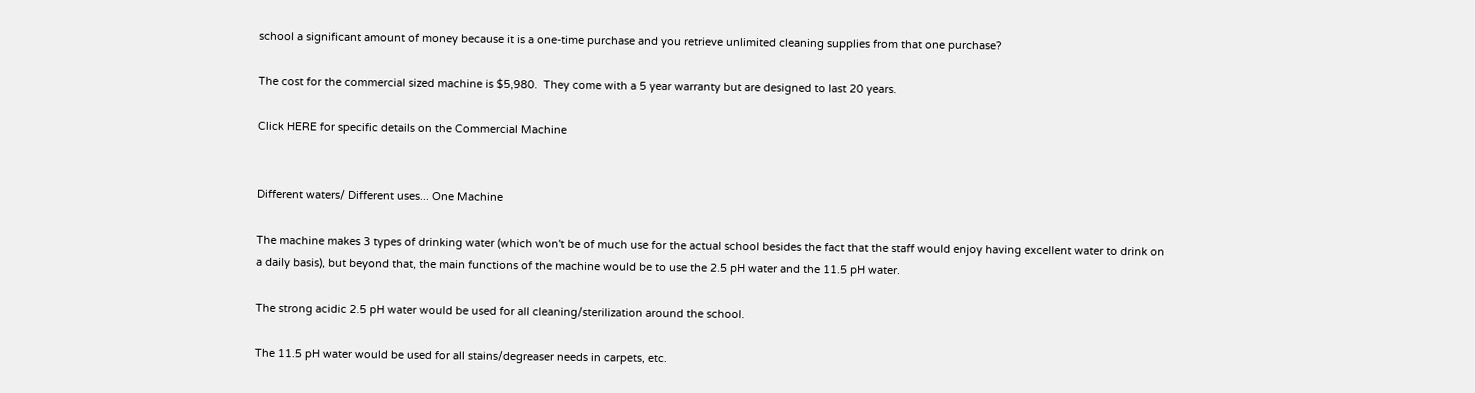school a significant amount of money because it is a one-time purchase and you retrieve unlimited cleaning supplies from that one purchase?

The cost for the commercial sized machine is $5,980.  They come with a 5 year warranty but are designed to last 20 years.

Click HERE for specific details on the Commercial Machine


Different waters/ Different uses... One Machine

The machine makes 3 types of drinking water (which won't be of much use for the actual school besides the fact that the staff would enjoy having excellent water to drink on a daily basis), but beyond that, the main functions of the machine would be to use the 2.5 pH water and the 11.5 pH water.

The strong acidic 2.5 pH water would be used for all cleaning/sterilization around the school.

The 11.5 pH water would be used for all stains/degreaser needs in carpets, etc.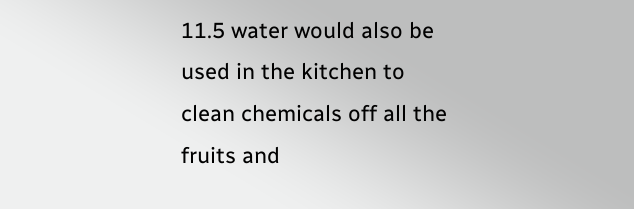11.5 water would also be used in the kitchen to clean chemicals off all the fruits and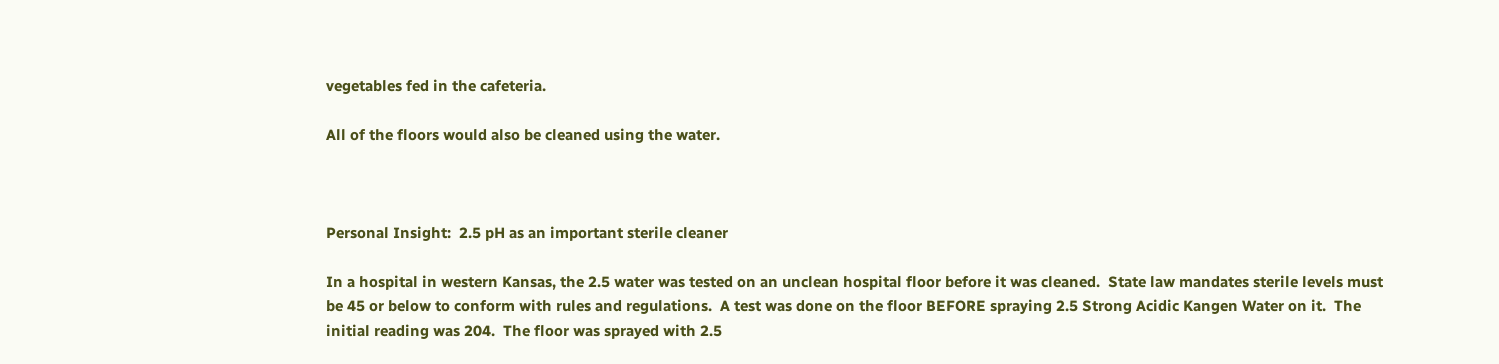vegetables fed in the cafeteria.

All of the floors would also be cleaned using the water.



Personal Insight:  2.5 pH as an important sterile cleaner

In a hospital in western Kansas, the 2.5 water was tested on an unclean hospital floor before it was cleaned.  State law mandates sterile levels must be 45 or below to conform with rules and regulations.  A test was done on the floor BEFORE spraying 2.5 Strong Acidic Kangen Water on it.  The initial reading was 204.  The floor was sprayed with 2.5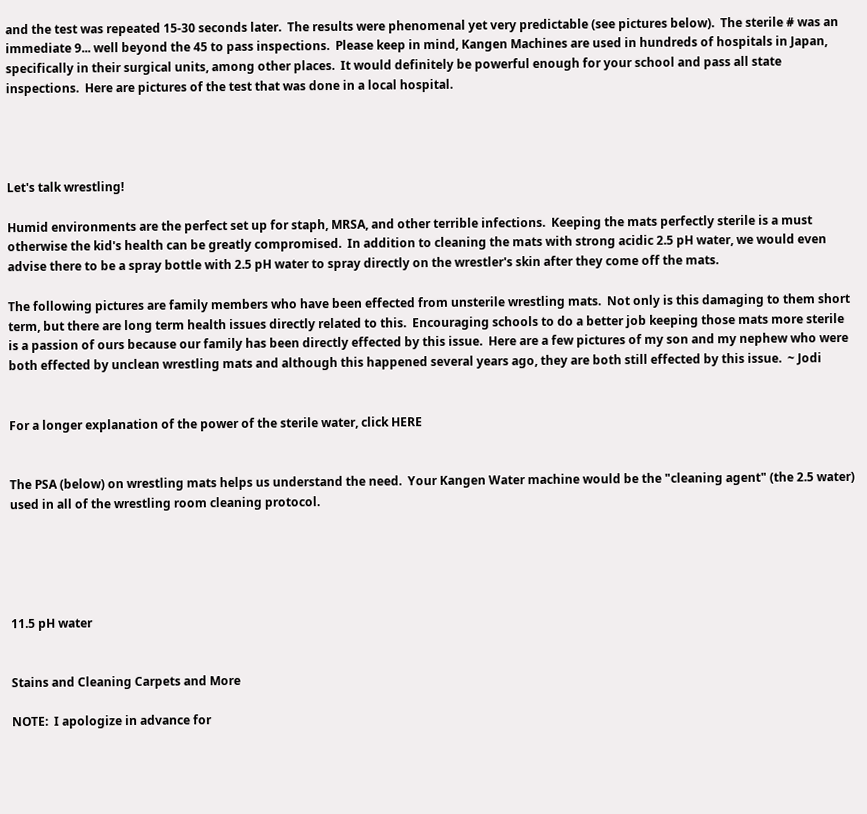and the test was repeated 15-30 seconds later.  The results were phenomenal yet very predictable (see pictures below).  The sterile # was an immediate 9... well beyond the 45 to pass inspections.  Please keep in mind, Kangen Machines are used in hundreds of hospitals in Japan, specifically in their surgical units, among other places.  It would definitely be powerful enough for your school and pass all state inspections.  Here are pictures of the test that was done in a local hospital.




Let's talk wrestling!

Humid environments are the perfect set up for staph, MRSA, and other terrible infections.  Keeping the mats perfectly sterile is a must otherwise the kid's health can be greatly compromised.  In addition to cleaning the mats with strong acidic 2.5 pH water, we would even advise there to be a spray bottle with 2.5 pH water to spray directly on the wrestler's skin after they come off the mats.

The following pictures are family members who have been effected from unsterile wrestling mats.  Not only is this damaging to them short term, but there are long term health issues directly related to this.  Encouraging schools to do a better job keeping those mats more sterile is a passion of ours because our family has been directly effected by this issue.  Here are a few pictures of my son and my nephew who were both effected by unclean wrestling mats and although this happened several years ago, they are both still effected by this issue.  ~ Jodi


For a longer explanation of the power of the sterile water, click HERE


The PSA (below) on wrestling mats helps us understand the need.  Your Kangen Water machine would be the "cleaning agent" (the 2.5 water) used in all of the wrestling room cleaning protocol.





11.5 pH water


Stains and Cleaning Carpets and More

NOTE:  I apologize in advance for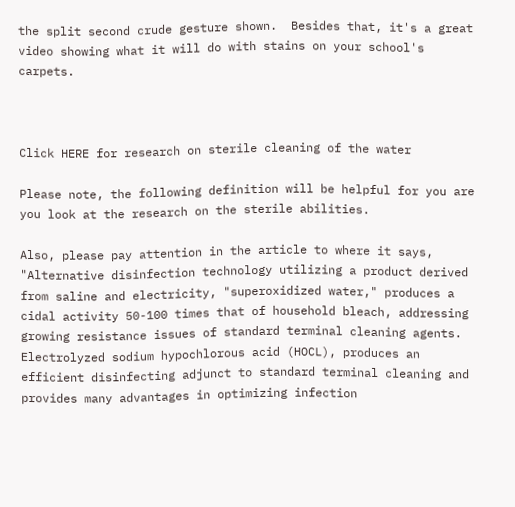the split second crude gesture shown.  Besides that, it's a great video showing what it will do with stains on your school's carpets.



Click HERE for research on sterile cleaning of the water

Please note, the following definition will be helpful for you are you look at the research on the sterile abilities.

Also, please pay attention in the article to where it says, "Alternative disinfection technology utilizing a product derived from saline and electricity, "superoxidized water," produces a cidal activity 50-100 times that of household bleach, addressing growing resistance issues of standard terminal cleaning agents. Electrolyzed sodium hypochlorous acid (HOCL), produces an efficient disinfecting adjunct to standard terminal cleaning and provides many advantages in optimizing infection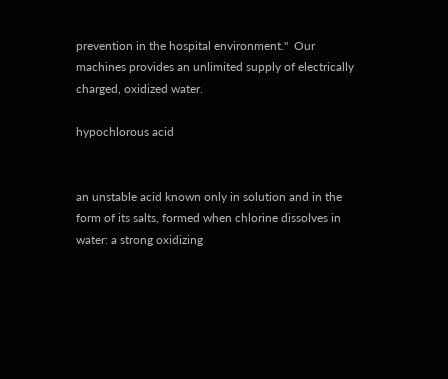prevention in the hospital environment."  Our machines provides an unlimited supply of electrically charged, oxidized water.

hypochlorous acid


an unstable acid known only in solution and in the form of its salts, formed when chlorine dissolves in water: a strong oxidizing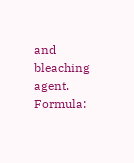and bleaching agent. Formula: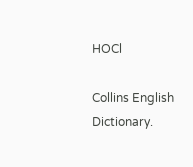HOCl

Collins English Dictionary.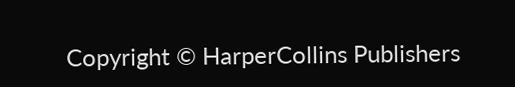Copyright © HarperCollins Publishers